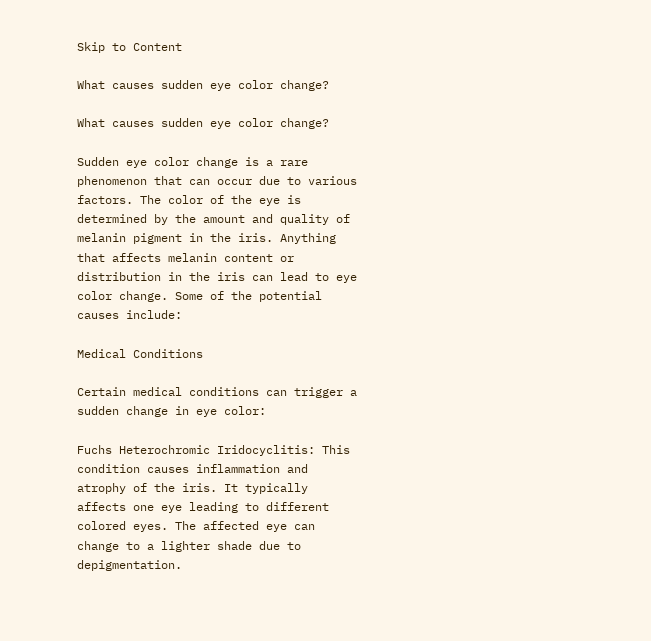Skip to Content

What causes sudden eye color change?

What causes sudden eye color change?

Sudden eye color change is a rare phenomenon that can occur due to various factors. The color of the eye is determined by the amount and quality of melanin pigment in the iris. Anything that affects melanin content or distribution in the iris can lead to eye color change. Some of the potential causes include:

Medical Conditions

Certain medical conditions can trigger a sudden change in eye color:

Fuchs Heterochromic Iridocyclitis: This condition causes inflammation and atrophy of the iris. It typically affects one eye leading to different colored eyes. The affected eye can change to a lighter shade due to depigmentation.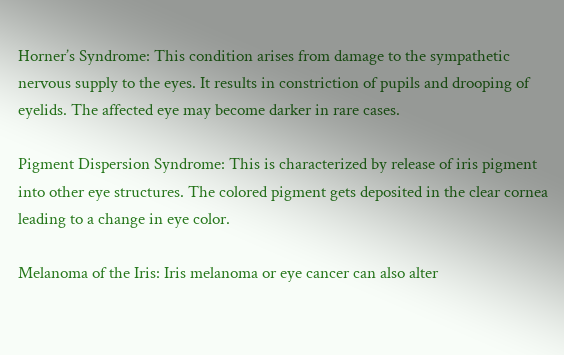Horner’s Syndrome: This condition arises from damage to the sympathetic nervous supply to the eyes. It results in constriction of pupils and drooping of eyelids. The affected eye may become darker in rare cases.

Pigment Dispersion Syndrome: This is characterized by release of iris pigment into other eye structures. The colored pigment gets deposited in the clear cornea leading to a change in eye color.

Melanoma of the Iris: Iris melanoma or eye cancer can also alter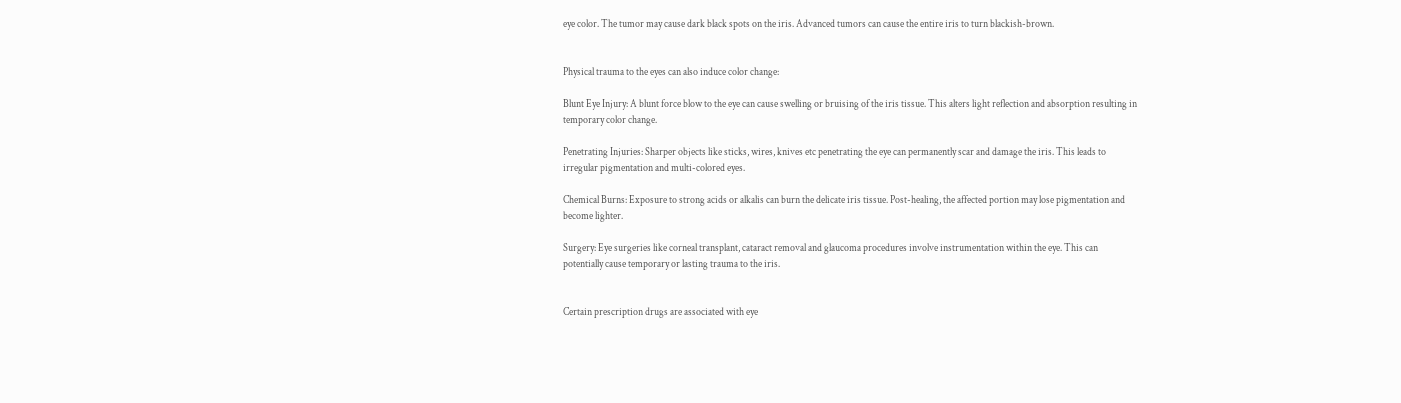eye color. The tumor may cause dark black spots on the iris. Advanced tumors can cause the entire iris to turn blackish-brown.


Physical trauma to the eyes can also induce color change:

Blunt Eye Injury: A blunt force blow to the eye can cause swelling or bruising of the iris tissue. This alters light reflection and absorption resulting in temporary color change.

Penetrating Injuries: Sharper objects like sticks, wires, knives etc penetrating the eye can permanently scar and damage the iris. This leads to irregular pigmentation and multi-colored eyes.

Chemical Burns: Exposure to strong acids or alkalis can burn the delicate iris tissue. Post-healing, the affected portion may lose pigmentation and become lighter.

Surgery: Eye surgeries like corneal transplant, cataract removal and glaucoma procedures involve instrumentation within the eye. This can potentially cause temporary or lasting trauma to the iris.


Certain prescription drugs are associated with eye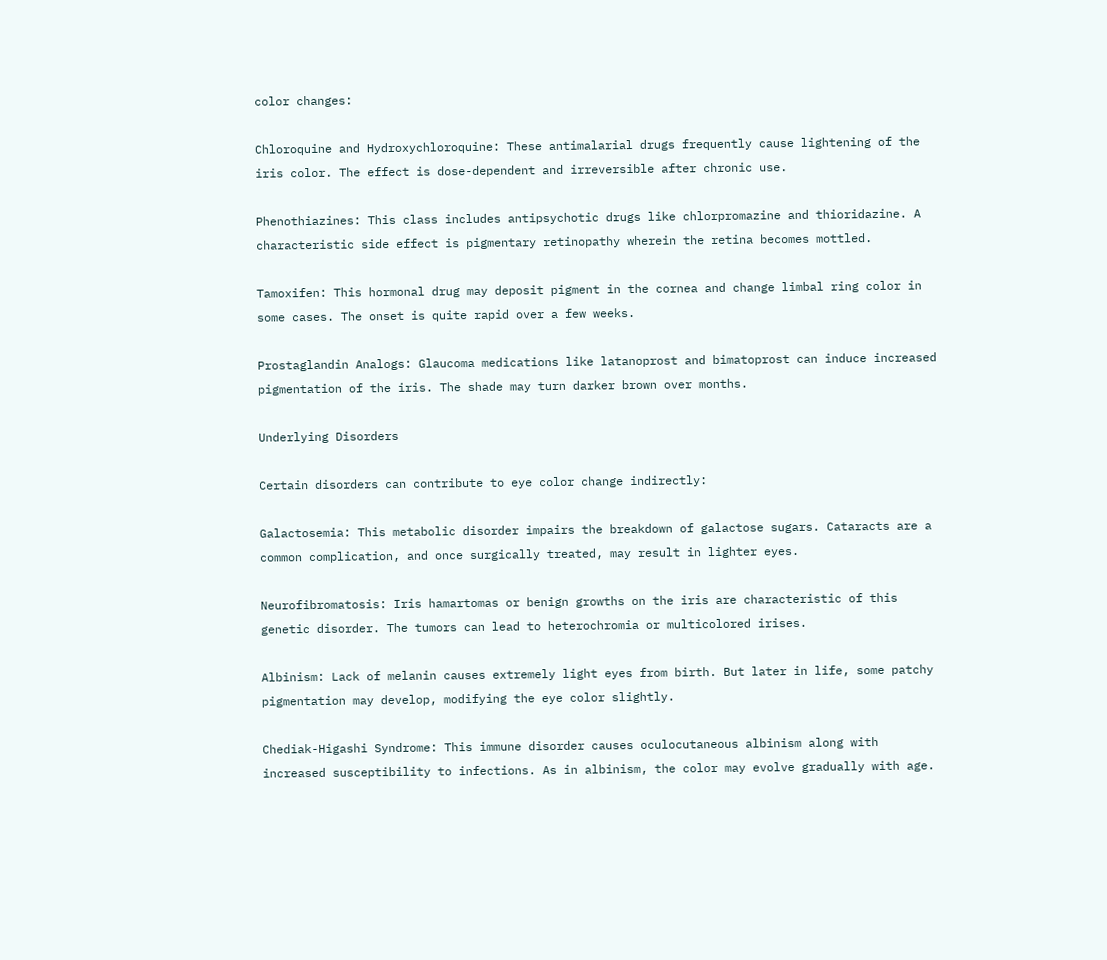color changes:

Chloroquine and Hydroxychloroquine: These antimalarial drugs frequently cause lightening of the iris color. The effect is dose-dependent and irreversible after chronic use.

Phenothiazines: This class includes antipsychotic drugs like chlorpromazine and thioridazine. A characteristic side effect is pigmentary retinopathy wherein the retina becomes mottled.

Tamoxifen: This hormonal drug may deposit pigment in the cornea and change limbal ring color in some cases. The onset is quite rapid over a few weeks.

Prostaglandin Analogs: Glaucoma medications like latanoprost and bimatoprost can induce increased pigmentation of the iris. The shade may turn darker brown over months.

Underlying Disorders

Certain disorders can contribute to eye color change indirectly:

Galactosemia: This metabolic disorder impairs the breakdown of galactose sugars. Cataracts are a common complication, and once surgically treated, may result in lighter eyes.

Neurofibromatosis: Iris hamartomas or benign growths on the iris are characteristic of this genetic disorder. The tumors can lead to heterochromia or multicolored irises.

Albinism: Lack of melanin causes extremely light eyes from birth. But later in life, some patchy pigmentation may develop, modifying the eye color slightly.

Chediak-Higashi Syndrome: This immune disorder causes oculocutaneous albinism along with increased susceptibility to infections. As in albinism, the color may evolve gradually with age.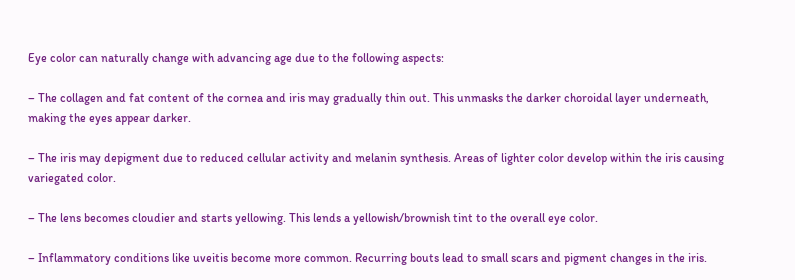Eye color can naturally change with advancing age due to the following aspects:

– The collagen and fat content of the cornea and iris may gradually thin out. This unmasks the darker choroidal layer underneath, making the eyes appear darker.

– The iris may depigment due to reduced cellular activity and melanin synthesis. Areas of lighter color develop within the iris causing variegated color.

– The lens becomes cloudier and starts yellowing. This lends a yellowish/brownish tint to the overall eye color.

– Inflammatory conditions like uveitis become more common. Recurring bouts lead to small scars and pigment changes in the iris.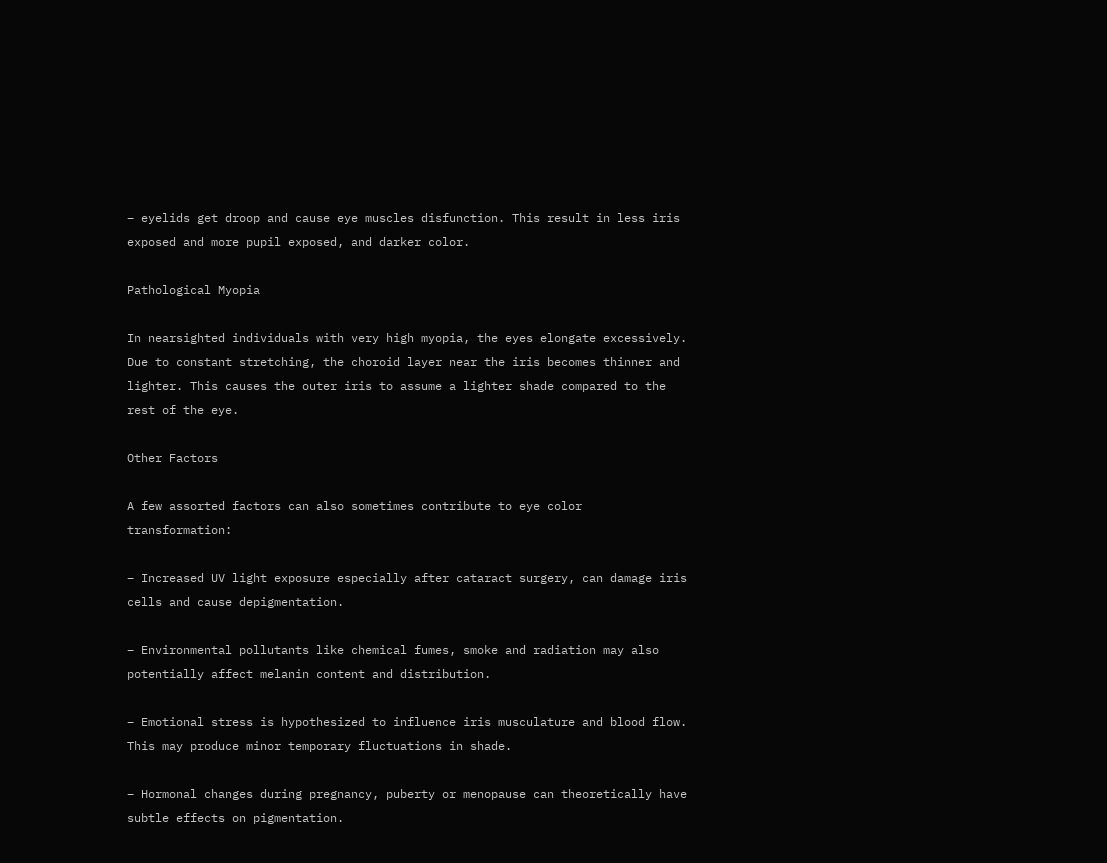– eyelids get droop and cause eye muscles disfunction. This result in less iris exposed and more pupil exposed, and darker color.

Pathological Myopia

In nearsighted individuals with very high myopia, the eyes elongate excessively. Due to constant stretching, the choroid layer near the iris becomes thinner and lighter. This causes the outer iris to assume a lighter shade compared to the rest of the eye.

Other Factors

A few assorted factors can also sometimes contribute to eye color transformation:

– Increased UV light exposure especially after cataract surgery, can damage iris cells and cause depigmentation.

– Environmental pollutants like chemical fumes, smoke and radiation may also potentially affect melanin content and distribution.

– Emotional stress is hypothesized to influence iris musculature and blood flow. This may produce minor temporary fluctuations in shade.

– Hormonal changes during pregnancy, puberty or menopause can theoretically have subtle effects on pigmentation.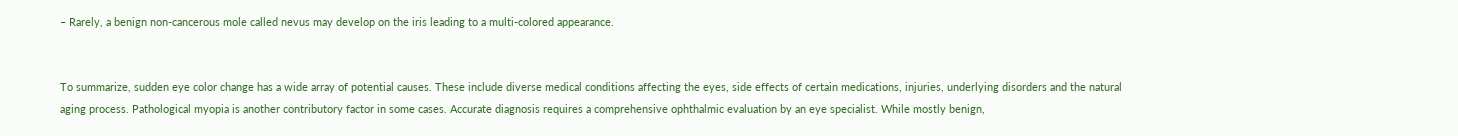– Rarely, a benign non-cancerous mole called nevus may develop on the iris leading to a multi-colored appearance.


To summarize, sudden eye color change has a wide array of potential causes. These include diverse medical conditions affecting the eyes, side effects of certain medications, injuries, underlying disorders and the natural aging process. Pathological myopia is another contributory factor in some cases. Accurate diagnosis requires a comprehensive ophthalmic evaluation by an eye specialist. While mostly benign,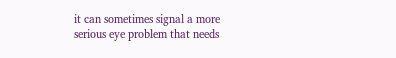it can sometimes signal a more serious eye problem that needs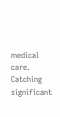medical care. Catching significant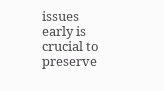issues early is crucial to preserve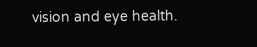vision and eye health.